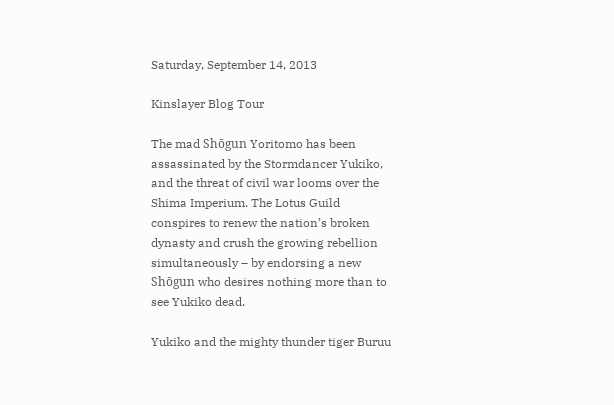Saturday, September 14, 2013

Kinslayer Blog Tour

The mad Shōgun Yoritomo has been assassinated by the Stormdancer Yukiko, and the threat of civil war looms over the Shima Imperium. The Lotus Guild conspires to renew the nation’s broken dynasty and crush the growing rebellion simultaneously – by endorsing a new Shōgun who desires nothing more than to see Yukiko dead.

Yukiko and the mighty thunder tiger Buruu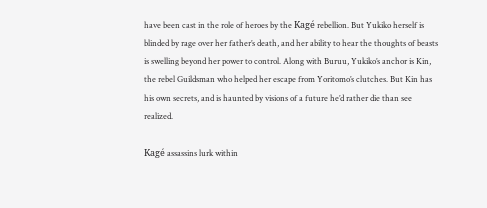have been cast in the role of heroes by the Kagé rebellion. But Yukiko herself is blinded by rage over her father’s death, and her ability to hear the thoughts of beasts is swelling beyond her power to control. Along with Buruu, Yukiko’s anchor is Kin, the rebel Guildsman who helped her escape from Yoritomo’s clutches. But Kin has his own secrets, and is haunted by visions of a future he’d rather die than see realized.

Kagé assassins lurk within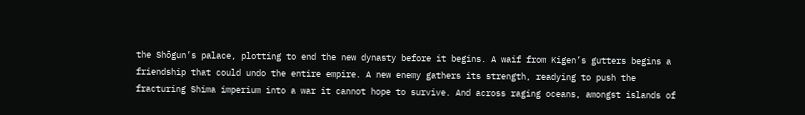the Shōgun’s palace, plotting to end the new dynasty before it begins. A waif from Kigen’s gutters begins a friendship that could undo the entire empire. A new enemy gathers its strength, readying to push the fracturing Shima imperium into a war it cannot hope to survive. And across raging oceans, amongst islands of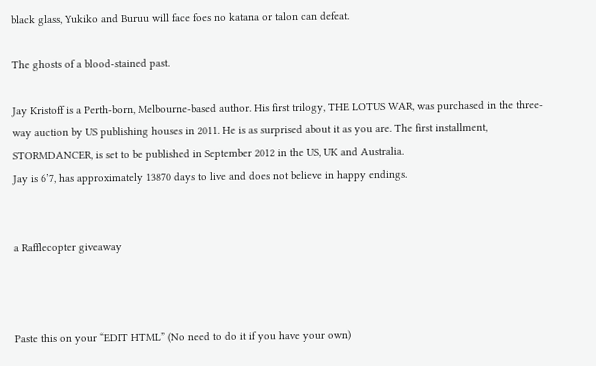black glass, Yukiko and Buruu will face foes no katana or talon can defeat.

The ghosts of a blood-stained past.

Jay Kristoff is a Perth-born, Melbourne-based author. His first trilogy, THE LOTUS WAR, was purchased in the three-way auction by US publishing houses in 2011. He is as surprised about it as you are. The first installment, STORMDANCER, is set to be published in September 2012 in the US, UK and Australia.
Jay is 6’7, has approximately 13870 days to live and does not believe in happy endings.


a Rafflecopter giveaway



Paste this on your “EDIT HTML” (No need to do it if you have your own)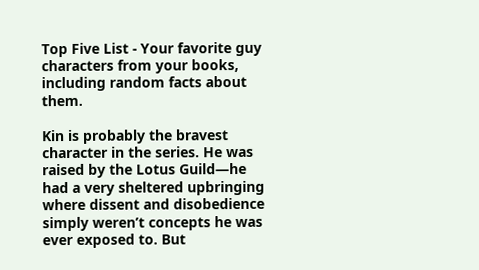Top Five List - Your favorite guy characters from your books, including random facts about them.

Kin is probably the bravest character in the series. He was raised by the Lotus Guild—he had a very sheltered upbringing where dissent and disobedience simply weren’t concepts he was ever exposed to. But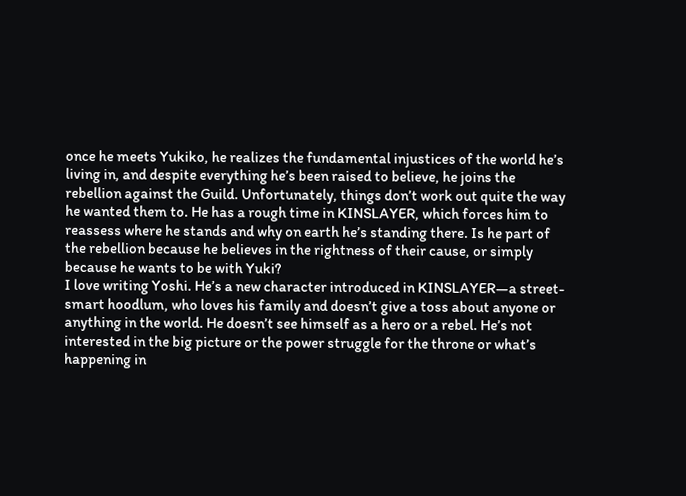once he meets Yukiko, he realizes the fundamental injustices of the world he’s living in, and despite everything he’s been raised to believe, he joins the rebellion against the Guild. Unfortunately, things don’t work out quite the way he wanted them to. He has a rough time in KINSLAYER, which forces him to reassess where he stands and why on earth he’s standing there. Is he part of the rebellion because he believes in the rightness of their cause, or simply because he wants to be with Yuki?
I love writing Yoshi. He’s a new character introduced in KINSLAYER—a street-smart hoodlum, who loves his family and doesn’t give a toss about anyone or anything in the world. He doesn’t see himself as a hero or a rebel. He’s not interested in the big picture or the power struggle for the throne or what’s happening in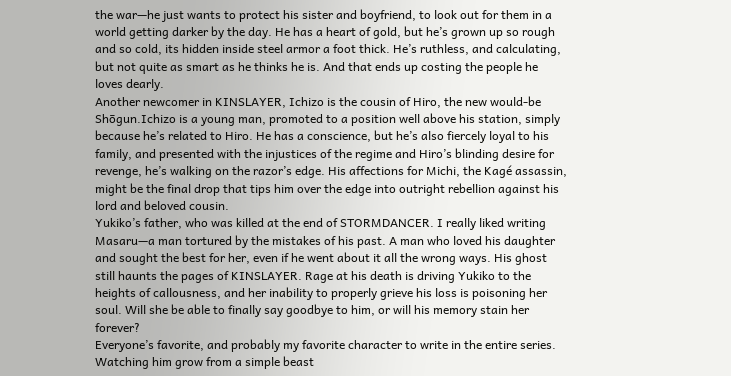the war—he just wants to protect his sister and boyfriend, to look out for them in a world getting darker by the day. He has a heart of gold, but he’s grown up so rough and so cold, its hidden inside steel armor a foot thick. He’s ruthless, and calculating, but not quite as smart as he thinks he is. And that ends up costing the people he loves dearly.
Another newcomer in KINSLAYER, Ichizo is the cousin of Hiro, the new would-be Shōgun.Ichizo is a young man, promoted to a position well above his station, simply because he’s related to Hiro. He has a conscience, but he’s also fiercely loyal to his family, and presented with the injustices of the regime and Hiro’s blinding desire for revenge, he’s walking on the razor’s edge. His affections for Michi, the Kagé assassin, might be the final drop that tips him over the edge into outright rebellion against his lord and beloved cousin.
Yukiko’s father, who was killed at the end of STORMDANCER. I really liked writing Masaru—a man tortured by the mistakes of his past. A man who loved his daughter and sought the best for her, even if he went about it all the wrong ways. His ghost still haunts the pages of KINSLAYER. Rage at his death is driving Yukiko to the heights of callousness, and her inability to properly grieve his loss is poisoning her soul. Will she be able to finally say goodbye to him, or will his memory stain her forever?
Everyone’s favorite, and probably my favorite character to write in the entire series. Watching him grow from a simple beast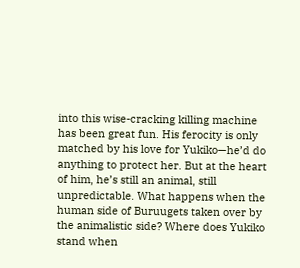into this wise-cracking killing machine has been great fun. His ferocity is only matched by his love for Yukiko—he’d do anything to protect her. But at the heart of him, he’s still an animal, still unpredictable. What happens when the human side of Buruugets taken over by the animalistic side? Where does Yukiko stand when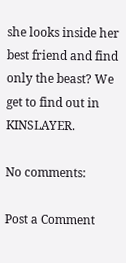she looks inside her best friend and find only the beast? We get to find out in KINSLAYER.

No comments:

Post a Comment